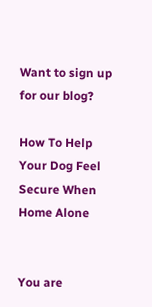Want to sign up for our blog?

How To Help Your Dog Feel Secure When Home Alone


You are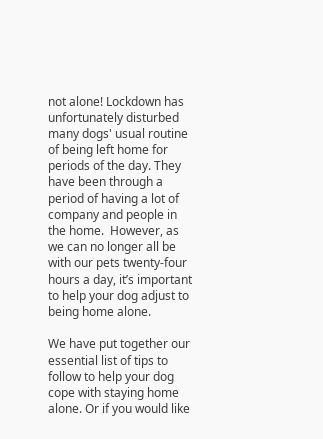not alone! Lockdown has unfortunately disturbed many dogs' usual routine of being left home for periods of the day. They have been through a period of having a lot of company and people in the home.  However, as we can no longer all be with our pets twenty-four hours a day, it’s important to help your dog adjust to being home alone.

We have put together our essential list of tips to follow to help your dog cope with staying home alone. Or if you would like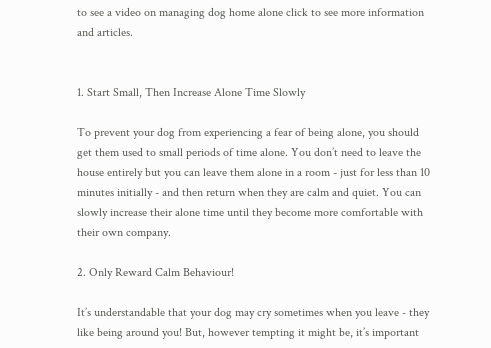to see a video on managing dog home alone click to see more information and articles.


1. Start Small, Then Increase Alone Time Slowly

To prevent your dog from experiencing a fear of being alone, you should get them used to small periods of time alone. You don’t need to leave the house entirely but you can leave them alone in a room - just for less than 10 minutes initially - and then return when they are calm and quiet. You can slowly increase their alone time until they become more comfortable with their own company.

2. Only Reward Calm Behaviour!

It’s understandable that your dog may cry sometimes when you leave - they like being around you! But, however tempting it might be, it’s important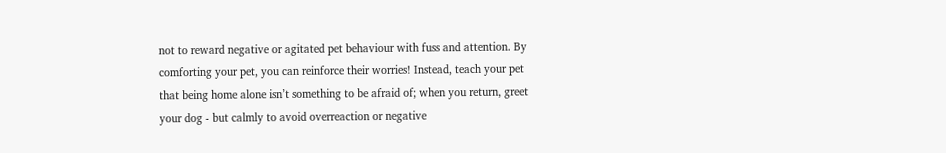not to reward negative or agitated pet behaviour with fuss and attention. By comforting your pet, you can reinforce their worries! Instead, teach your pet that being home alone isn’t something to be afraid of; when you return, greet your dog - but calmly to avoid overreaction or negative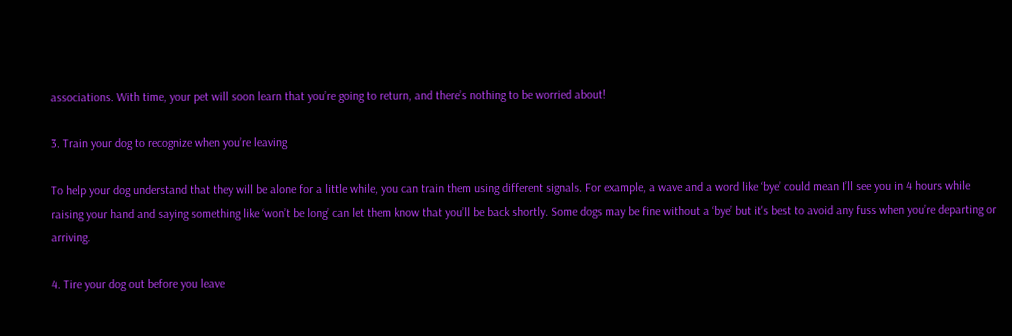associations. With time, your pet will soon learn that you’re going to return, and there’s nothing to be worried about!

3. Train your dog to recognize when you’re leaving

To help your dog understand that they will be alone for a little while, you can train them using different signals. For example, a wave and a word like ‘bye’ could mean I’ll see you in 4 hours while raising your hand and saying something like ‘won’t be long’ can let them know that you’ll be back shortly. Some dogs may be fine without a ‘bye’ but it's best to avoid any fuss when you’re departing or arriving.

4. Tire your dog out before you leave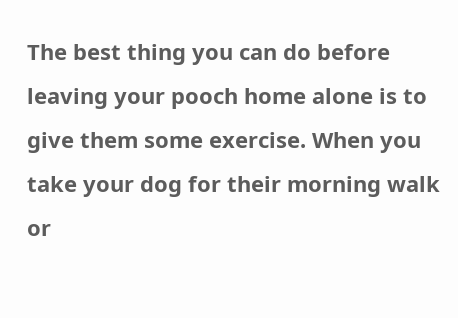The best thing you can do before leaving your pooch home alone is to give them some exercise. When you take your dog for their morning walk or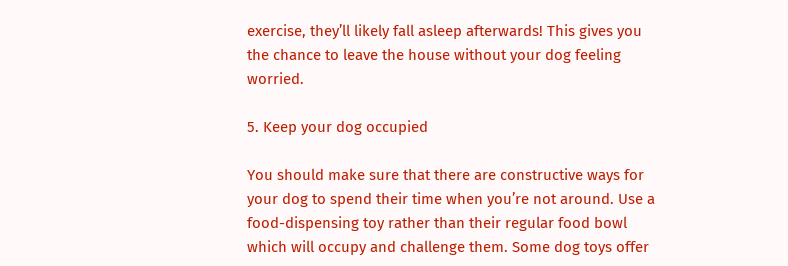exercise, they’ll likely fall asleep afterwards! This gives you the chance to leave the house without your dog feeling worried.

5. Keep your dog occupied

You should make sure that there are constructive ways for your dog to spend their time when you’re not around. Use a food-dispensing toy rather than their regular food bowl which will occupy and challenge them. Some dog toys offer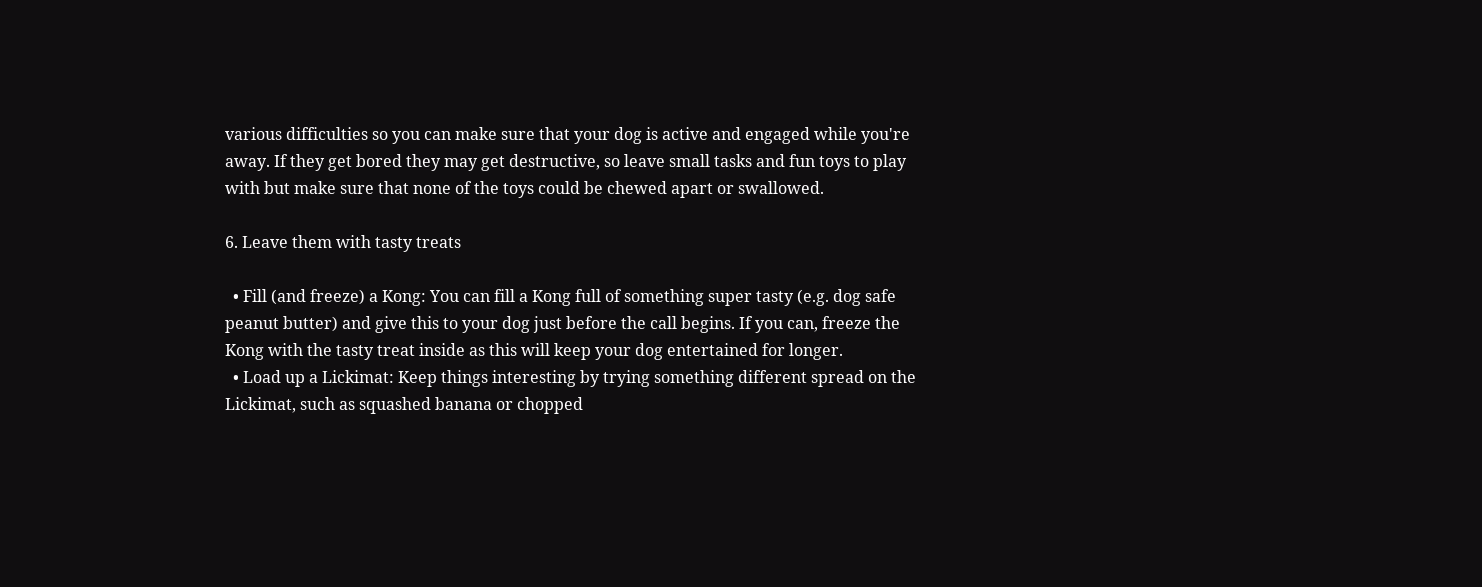various difficulties so you can make sure that your dog is active and engaged while you're away. If they get bored they may get destructive, so leave small tasks and fun toys to play with but make sure that none of the toys could be chewed apart or swallowed.

6. Leave them with tasty treats

  • Fill (and freeze) a Kong: You can fill a Kong full of something super tasty (e.g. dog safe peanut butter) and give this to your dog just before the call begins. If you can, freeze the Kong with the tasty treat inside as this will keep your dog entertained for longer.
  • Load up a Lickimat: Keep things interesting by trying something different spread on the Lickimat, such as squashed banana or chopped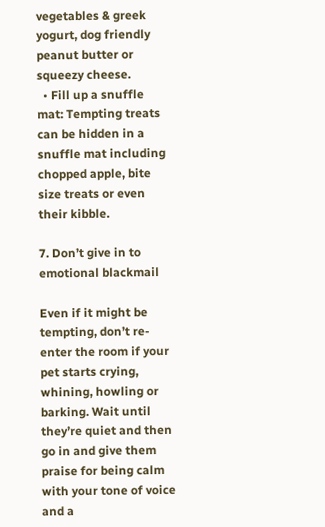vegetables & greek yogurt, dog friendly peanut butter or squeezy cheese.
  • Fill up a snuffle mat: Tempting treats can be hidden in a snuffle mat including chopped apple, bite size treats or even their kibble.

7. Don’t give in to emotional blackmail

Even if it might be tempting, don’t re-enter the room if your pet starts crying, whining, howling or barking. Wait until they’re quiet and then go in and give them praise for being calm with your tone of voice and a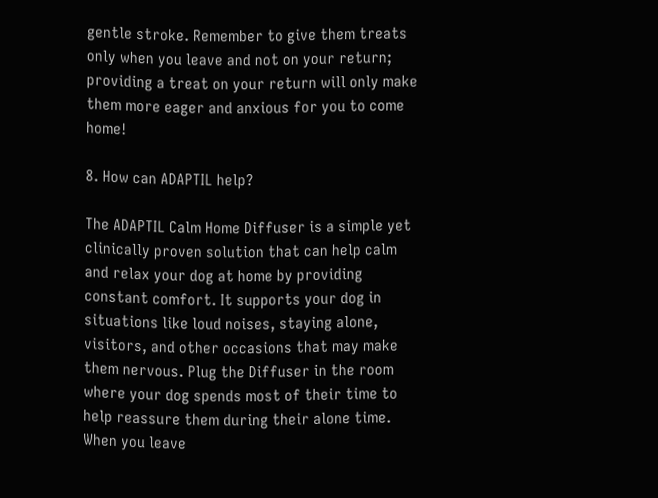gentle stroke. Remember to give them treats only when you leave and not on your return; providing a treat on your return will only make them more eager and anxious for you to come home!

8. How can ADAPTIL help?

The ADAPTIL Calm Home Diffuser is a simple yet clinically proven solution that can help calm and relax your dog at home by providing constant comfort. It supports your dog in situations like loud noises, staying alone, visitors, and other occasions that may make them nervous. Plug the Diffuser in the room where your dog spends most of their time to help reassure them during their alone time. When you leave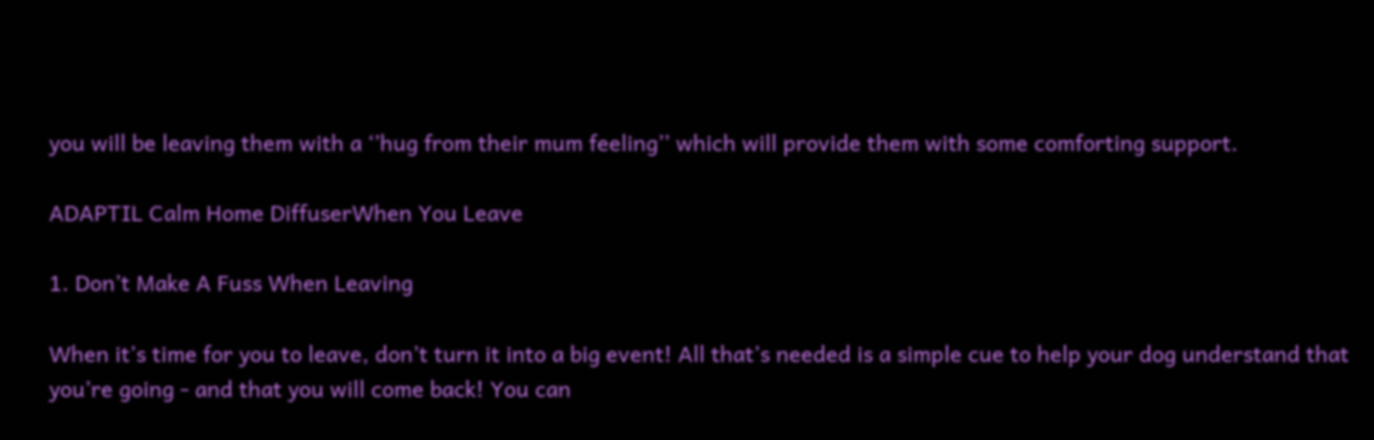you will be leaving them with a ‘’hug from their mum feeling’’ which will provide them with some comforting support.

ADAPTIL Calm Home DiffuserWhen You Leave

1. Don’t Make A Fuss When Leaving

When it’s time for you to leave, don’t turn it into a big event! All that’s needed is a simple cue to help your dog understand that you’re going - and that you will come back! You can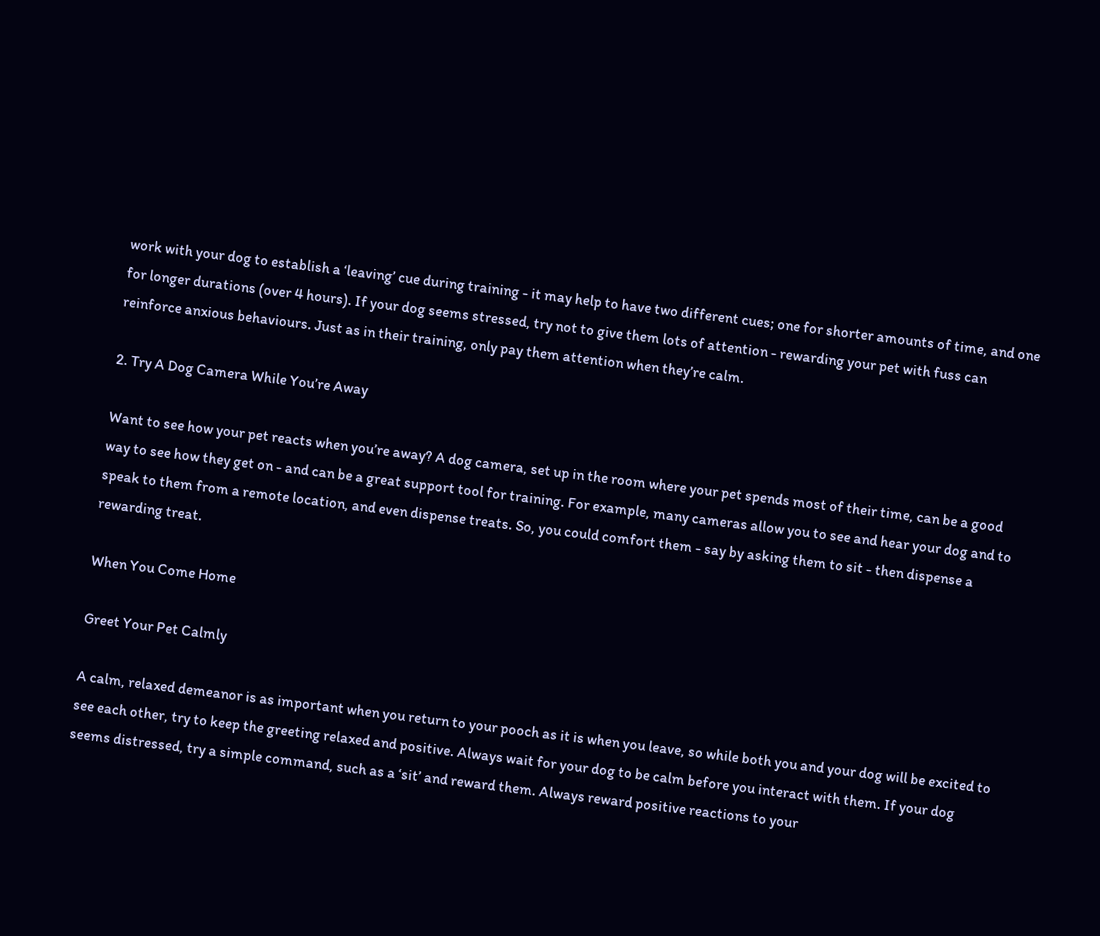work with your dog to establish a ‘leaving’ cue during training - it may help to have two different cues; one for shorter amounts of time, and one for longer durations (over 4 hours). If your dog seems stressed, try not to give them lots of attention - rewarding your pet with fuss can reinforce anxious behaviours. Just as in their training, only pay them attention when they’re calm.

2. Try A Dog Camera While You’re Away

Want to see how your pet reacts when you’re away? A dog camera, set up in the room where your pet spends most of their time, can be a good way to see how they get on - and can be a great support tool for training. For example, many cameras allow you to see and hear your dog and to speak to them from a remote location, and even dispense treats. So, you could comfort them - say by asking them to sit - then dispense a rewarding treat.

When You Come Home

Greet Your Pet Calmly

A calm, relaxed demeanor is as important when you return to your pooch as it is when you leave, so while both you and your dog will be excited to see each other, try to keep the greeting relaxed and positive. Always wait for your dog to be calm before you interact with them. If your dog seems distressed, try a simple command, such as a ‘sit’ and reward them. Always reward positive reactions to your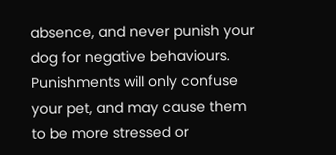absence, and never punish your dog for negative behaviours. Punishments will only confuse your pet, and may cause them to be more stressed or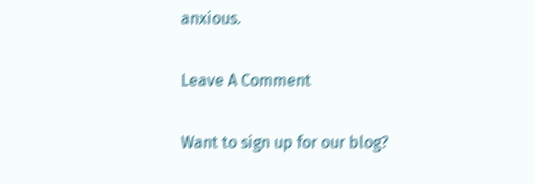anxious.

Leave A Comment

Want to sign up for our blog?